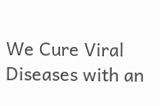We Cure Viral Diseases with an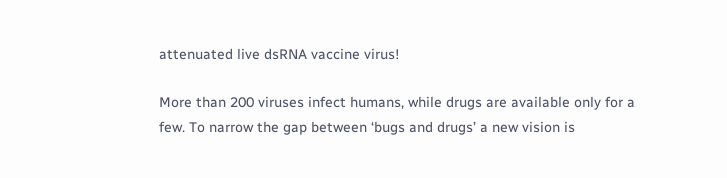attenuated live dsRNA vaccine virus!

More than 200 viruses infect humans, while drugs are available only for a few. To narrow the gap between ‘bugs and drugs’ a new vision is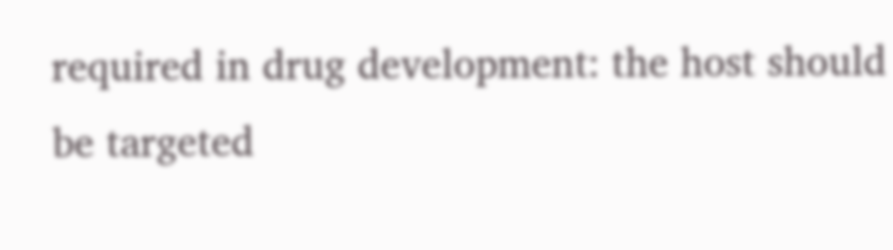required in drug development: the host should be targeted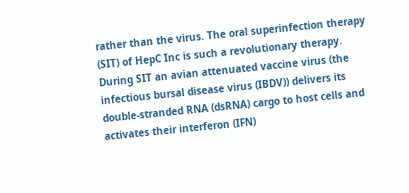rather than the virus. The oral superinfection therapy (SIT) of HepC Inc is such a revolutionary therapy. During SIT an avian attenuated vaccine virus (the infectious bursal disease virus (IBDV)) delivers its double-stranded RNA (dsRNA) cargo to host cells and activates their interferon (IFN)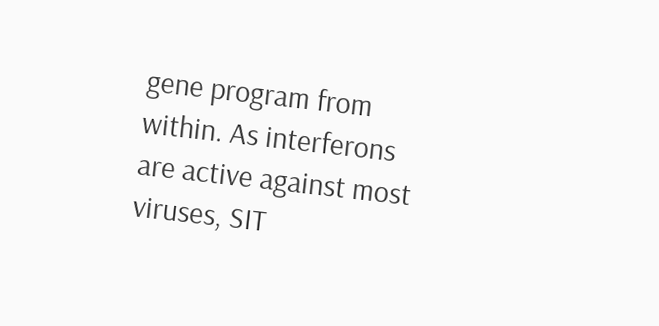gene program from within. As interferons are active against most viruses, SIT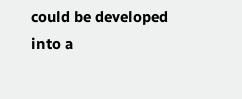could be developed into a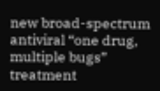new broad-spectrum antiviral “one drug, multiple bugs” treatment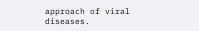approach of viral diseases.